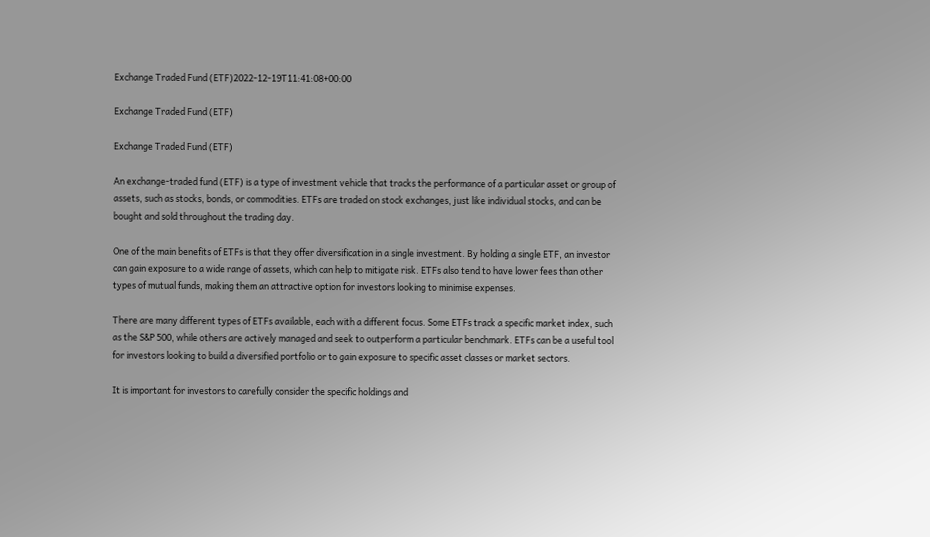Exchange Traded Fund (ETF)2022-12-19T11:41:08+00:00

Exchange Traded Fund (ETF)

Exchange Traded Fund (ETF)

An exchange-traded fund (ETF) is a type of investment vehicle that tracks the performance of a particular asset or group of assets, such as stocks, bonds, or commodities. ETFs are traded on stock exchanges, just like individual stocks, and can be bought and sold throughout the trading day.

One of the main benefits of ETFs is that they offer diversification in a single investment. By holding a single ETF, an investor can gain exposure to a wide range of assets, which can help to mitigate risk. ETFs also tend to have lower fees than other types of mutual funds, making them an attractive option for investors looking to minimise expenses.

There are many different types of ETFs available, each with a different focus. Some ETFs track a specific market index, such as the S&P 500, while others are actively managed and seek to outperform a particular benchmark. ETFs can be a useful tool for investors looking to build a diversified portfolio or to gain exposure to specific asset classes or market sectors.

It is important for investors to carefully consider the specific holdings and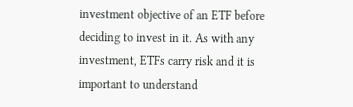investment objective of an ETF before deciding to invest in it. As with any investment, ETFs carry risk and it is important to understand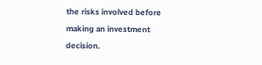the risks involved before making an investment decision.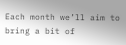Each month we’ll aim to bring a bit of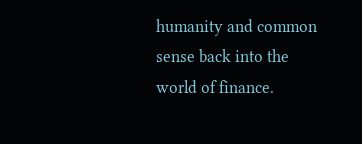humanity and common sense back into the world of finance.